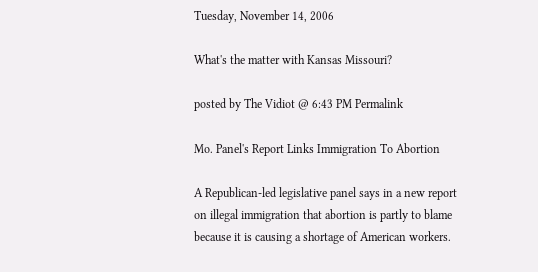Tuesday, November 14, 2006

What's the matter with Kansas Missouri?

posted by The Vidiot @ 6:43 PM Permalink

Mo. Panel's Report Links Immigration To Abortion

A Republican-led legislative panel says in a new report on illegal immigration that abortion is partly to blame because it is causing a shortage of American workers.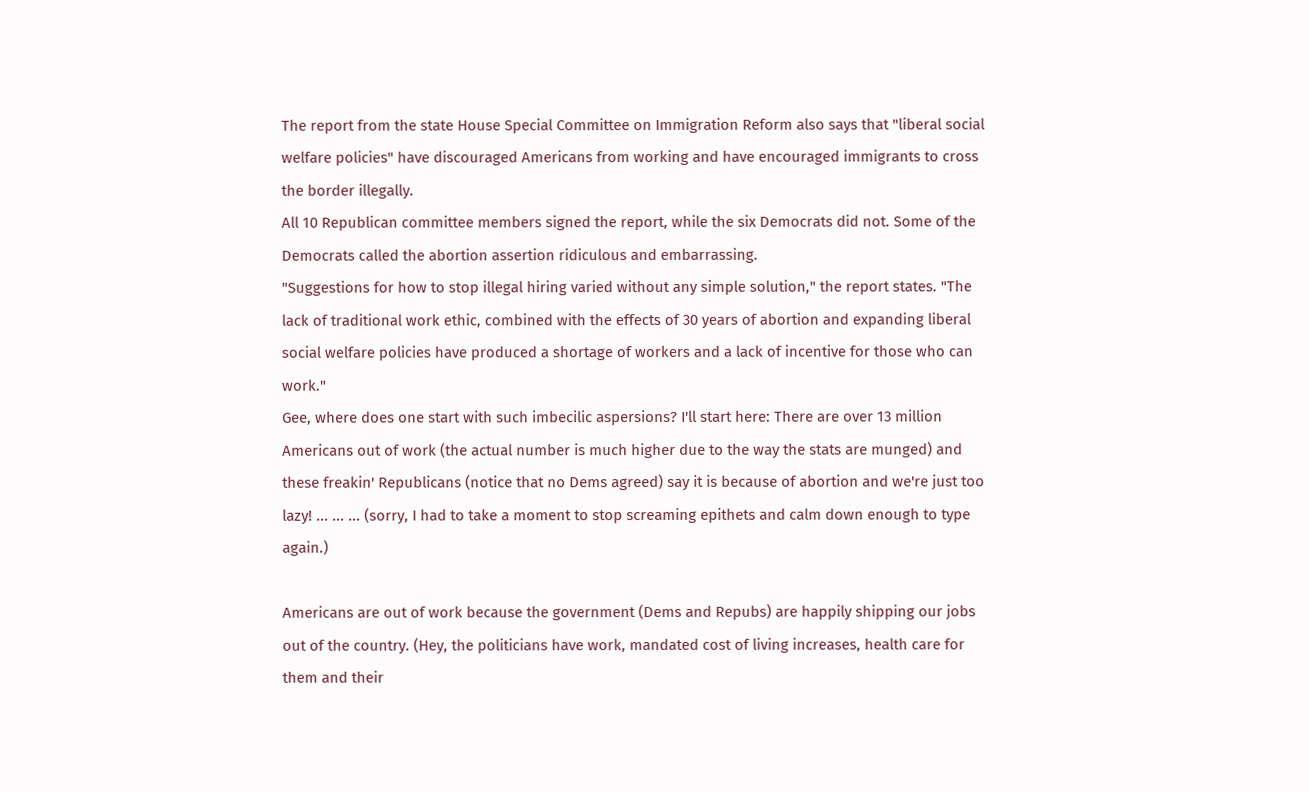The report from the state House Special Committee on Immigration Reform also says that "liberal social welfare policies" have discouraged Americans from working and have encouraged immigrants to cross the border illegally.
All 10 Republican committee members signed the report, while the six Democrats did not. Some of the Democrats called the abortion assertion ridiculous and embarrassing.
"Suggestions for how to stop illegal hiring varied without any simple solution," the report states. "The lack of traditional work ethic, combined with the effects of 30 years of abortion and expanding liberal social welfare policies have produced a shortage of workers and a lack of incentive for those who can work."
Gee, where does one start with such imbecilic aspersions? I'll start here: There are over 13 million Americans out of work (the actual number is much higher due to the way the stats are munged) and these freakin' Republicans (notice that no Dems agreed) say it is because of abortion and we're just too lazy! ... ... ... (sorry, I had to take a moment to stop screaming epithets and calm down enough to type again.)

Americans are out of work because the government (Dems and Repubs) are happily shipping our jobs out of the country. (Hey, the politicians have work, mandated cost of living increases, health care for them and their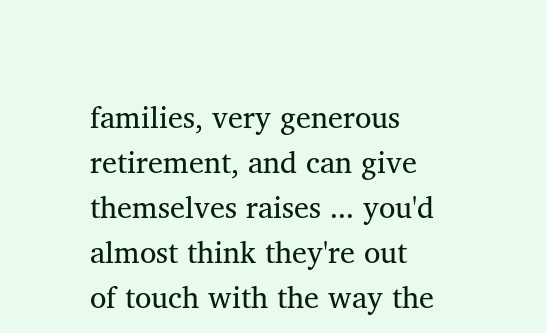families, very generous retirement, and can give themselves raises ... you'd almost think they're out of touch with the way the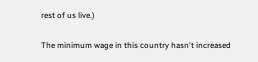rest of us live.)

The minimum wage in this country hasn't increased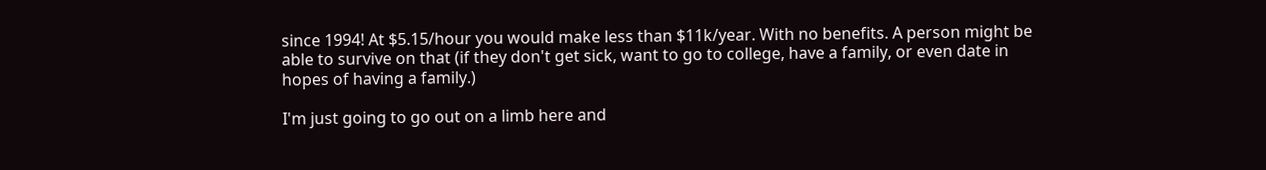since 1994! At $5.15/hour you would make less than $11k/year. With no benefits. A person might be able to survive on that (if they don't get sick, want to go to college, have a family, or even date in hopes of having a family.)

I'm just going to go out on a limb here and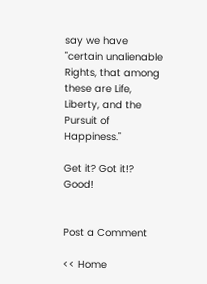say we have "certain unalienable Rights, that among these are Life, Liberty, and the Pursuit of Happiness."

Get it? Got it!? Good!


Post a Comment

<< Home